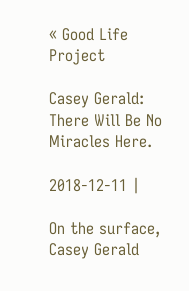« Good Life Project

Casey Gerald: There Will Be No Miracles Here.

2018-12-11 |

On the surface, Casey Gerald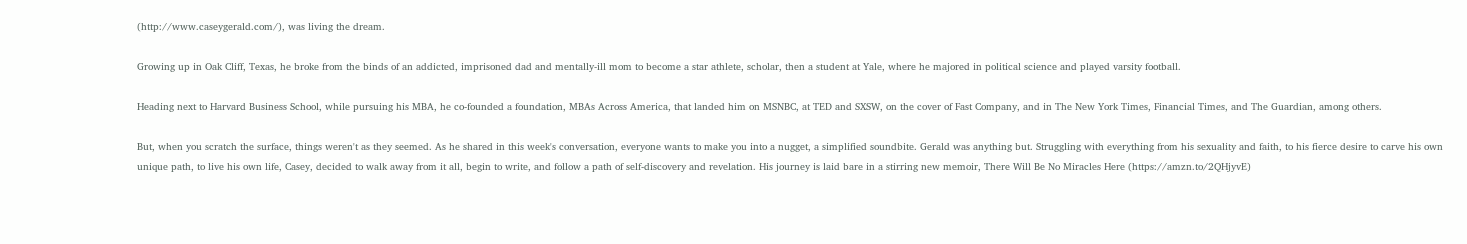(http://www.caseygerald.com/), was living the dream.

Growing up in Oak Cliff, Texas, he broke from the binds of an addicted, imprisoned dad and mentally-ill mom to become a star athlete, scholar, then a student at Yale, where he majored in political science and played varsity football.

Heading next to Harvard Business School, while pursuing his MBA, he co-founded a foundation, MBAs Across America, that landed him on MSNBC, at TED and SXSW, on the cover of Fast Company, and in The New York Times, Financial Times, and The Guardian, among others.

But, when you scratch the surface, things weren't as they seemed. As he shared in this week's conversation, everyone wants to make you into a nugget, a simplified soundbite. Gerald was anything but. Struggling with everything from his sexuality and faith, to his fierce desire to carve his own unique path, to live his own life, Casey, decided to walk away from it all, begin to write, and follow a path of self-discovery and revelation. His journey is laid bare in a stirring new memoir, There Will Be No Miracles Here (https://amzn.to/2QHjyvE)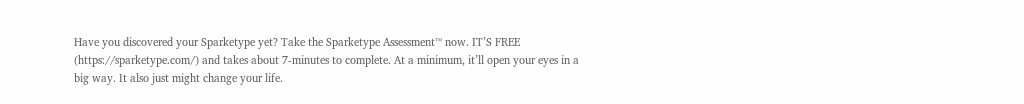Have you discovered your Sparketype yet? Take the Sparketype Assessment™ now. IT’S FREE (https://sparketype.com/) and takes about 7-minutes to complete. At a minimum, it’ll open your eyes in a big way. It also just might change your life.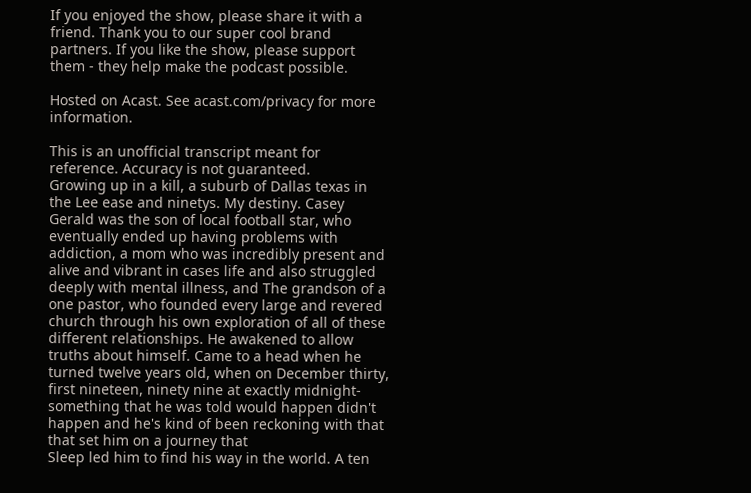If you enjoyed the show, please share it with a friend. Thank you to our super cool brand partners. If you like the show, please support them - they help make the podcast possible.

Hosted on Acast. See acast.com/privacy for more information.

This is an unofficial transcript meant for reference. Accuracy is not guaranteed.
Growing up in a kill, a suburb of Dallas texas in the Lee ease and ninetys. My destiny. Casey Gerald was the son of local football star, who eventually ended up having problems with addiction, a mom who was incredibly present and alive and vibrant in cases life and also struggled deeply with mental illness, and The grandson of a one pastor, who founded every large and revered church through his own exploration of all of these different relationships. He awakened to allow truths about himself. Came to a head when he turned twelve years old, when on December thirty, first nineteen, ninety nine at exactly midnight- something that he was told would happen didn't happen and he's kind of been reckoning with that that set him on a journey that
Sleep led him to find his way in the world. A ten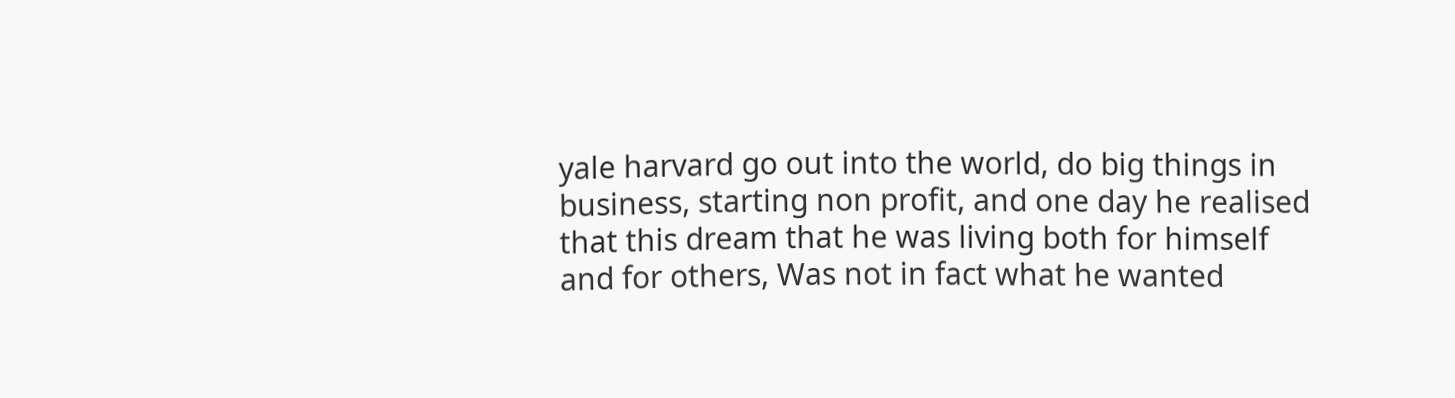yale harvard go out into the world, do big things in business, starting non profit, and one day he realised that this dream that he was living both for himself and for others, Was not in fact what he wanted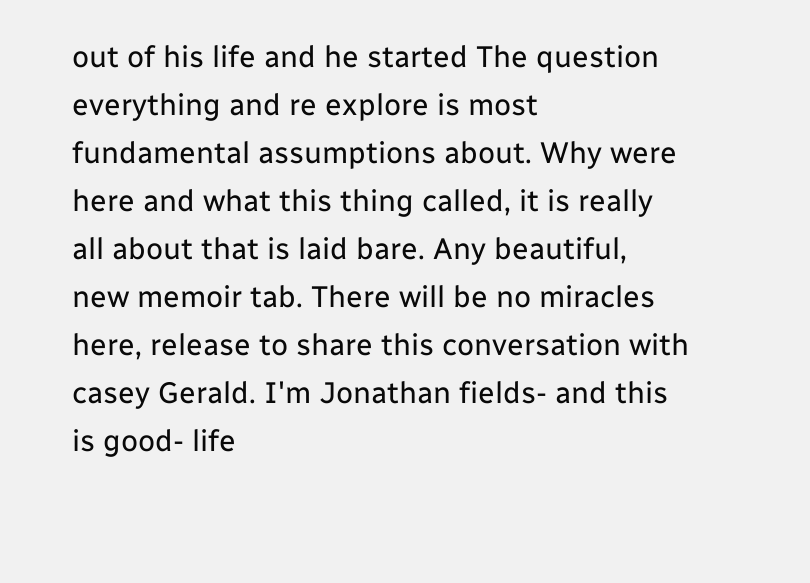out of his life and he started The question everything and re explore is most fundamental assumptions about. Why were here and what this thing called, it is really all about that is laid bare. Any beautiful, new memoir tab. There will be no miracles here, release to share this conversation with casey Gerald. I'm Jonathan fields- and this is good- life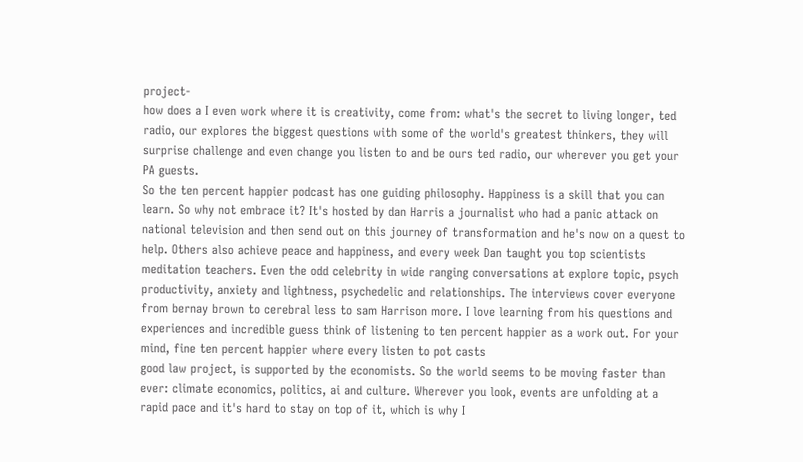project-
how does a I even work where it is creativity, come from: what's the secret to living longer, ted radio, our explores the biggest questions with some of the world's greatest thinkers, they will surprise challenge and even change you listen to and be ours ted radio, our wherever you get your PA guests.
So the ten percent happier podcast has one guiding philosophy. Happiness is a skill that you can learn. So why not embrace it? It's hosted by dan Harris a journalist who had a panic attack on national television and then send out on this journey of transformation and he's now on a quest to help. Others also achieve peace and happiness, and every week Dan taught you top scientists meditation teachers. Even the odd celebrity in wide ranging conversations at explore topic, psych productivity, anxiety and lightness, psychedelic and relationships. The interviews cover everyone from bernay brown to cerebral less to sam Harrison more. I love learning from his questions and experiences and incredible guess think of listening to ten percent happier as a work out. For your mind, fine ten percent happier where every listen to pot casts
good law project, is supported by the economists. So the world seems to be moving faster than ever: climate economics, politics, ai and culture. Wherever you look, events are unfolding at a rapid pace and it's hard to stay on top of it, which is why I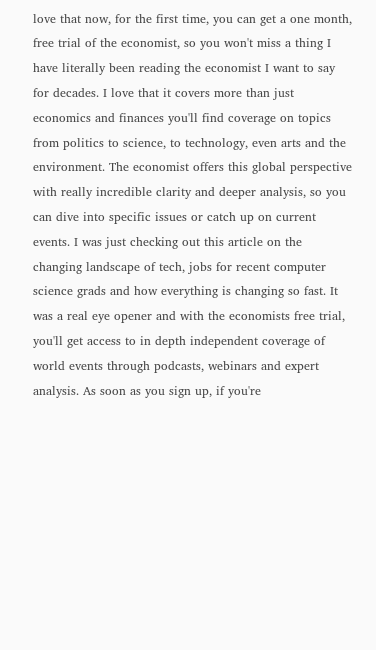love that now, for the first time, you can get a one month, free trial of the economist, so you won't miss a thing I have literally been reading the economist I want to say for decades. I love that it covers more than just economics and finances you'll find coverage on topics from politics to science, to technology, even arts and the environment. The economist offers this global perspective with really incredible clarity and deeper analysis, so you can dive into specific issues or catch up on current events. I was just checking out this article on the changing landscape of tech, jobs for recent computer science grads and how everything is changing so fast. It was a real eye opener and with the economists free trial, you'll get access to in depth independent coverage of world events through podcasts, webinars and expert analysis. As soon as you sign up, if you're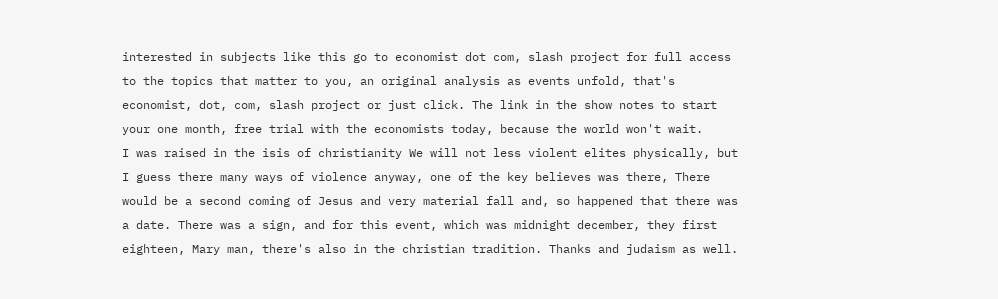interested in subjects like this go to economist dot com, slash project for full access to the topics that matter to you, an original analysis as events unfold, that's economist, dot, com, slash project or just click. The link in the show notes to start your one month, free trial with the economists today, because the world won't wait.
I was raised in the isis of christianity We will not less violent elites physically, but I guess there many ways of violence anyway, one of the key believes was there, There would be a second coming of Jesus and very material fall and, so happened that there was a date. There was a sign, and for this event, which was midnight december, they first eighteen, Mary man, there's also in the christian tradition. Thanks and judaism as well.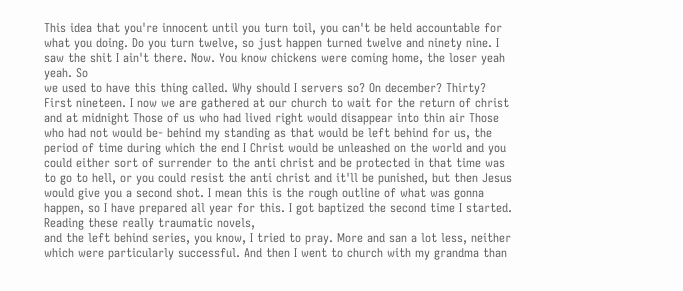This idea that you're innocent until you turn toil, you can't be held accountable for what you doing. Do you turn twelve, so just happen turned twelve and ninety nine. I saw the shit I ain't there. Now. You know chickens were coming home, the loser yeah yeah. So
we used to have this thing called. Why should I servers so? On december? Thirty? First nineteen. I now we are gathered at our church to wait for the return of christ and at midnight Those of us who had lived right would disappear into thin air Those who had not would be- behind my standing as that would be left behind for us, the period of time during which the end I Christ would be unleashed on the world and you could either sort of surrender to the anti christ and be protected in that time was to go to hell, or you could resist the anti christ and it'll be punished, but then Jesus would give you a second shot. I mean this is the rough outline of what was gonna happen, so I have prepared all year for this. I got baptized the second time I started. Reading these really traumatic novels,
and the left behind series, you know, I tried to pray. More and san a lot less, neither which were particularly successful. And then I went to church with my grandma than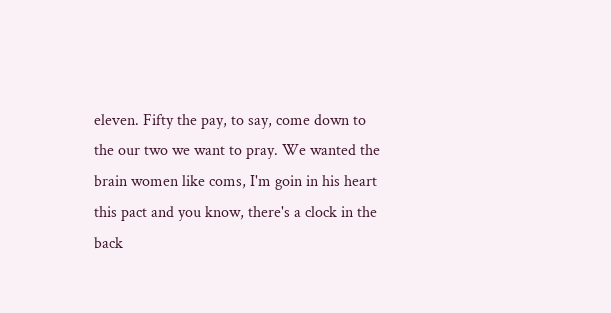eleven. Fifty the pay, to say, come down to the our two we want to pray. We wanted the brain women like coms, I'm goin in his heart this pact and you know, there's a clock in the back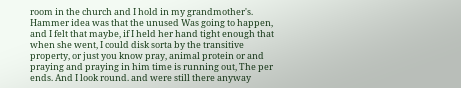room in the church and I hold in my grandmother's. Hammer idea was that the unused Was going to happen, and I felt that maybe, if I held her hand tight enough that when she went, I could disk sorta by the transitive property, or just you know pray, animal protein or and praying and praying in him time is running out, The per ends. And I look round. and were still there anyway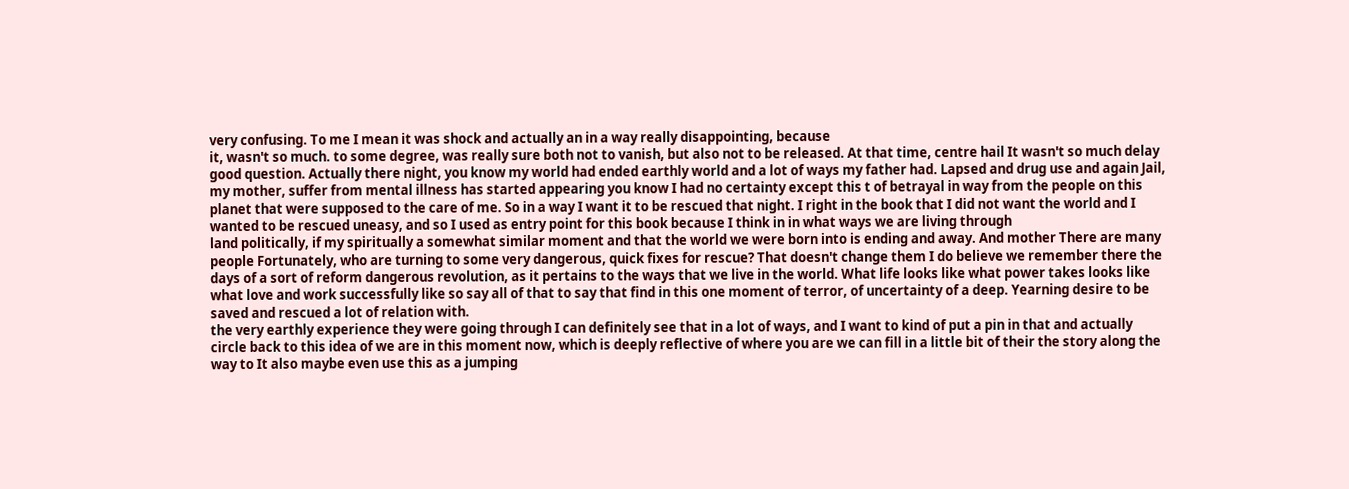very confusing. To me I mean it was shock and actually an in a way really disappointing, because
it, wasn't so much. to some degree, was really sure both not to vanish, but also not to be released. At that time, centre hail It wasn't so much delay good question. Actually there night, you know my world had ended earthly world and a lot of ways my father had. Lapsed and drug use and again Jail, my mother, suffer from mental illness has started appearing you know I had no certainty except this t of betrayal in way from the people on this planet that were supposed to the care of me. So in a way I want it to be rescued that night. I right in the book that I did not want the world and I wanted to be rescued uneasy, and so I used as entry point for this book because I think in in what ways we are living through
land politically, if my spiritually a somewhat similar moment and that the world we were born into is ending and away. And mother There are many people Fortunately, who are turning to some very dangerous, quick fixes for rescue? That doesn't change them I do believe we remember there the days of a sort of reform dangerous revolution, as it pertains to the ways that we live in the world. What life looks like what power takes looks like what love and work successfully like so say all of that to say that find in this one moment of terror, of uncertainty of a deep. Yearning desire to be saved and rescued a lot of relation with.
the very earthly experience they were going through I can definitely see that in a lot of ways, and I want to kind of put a pin in that and actually circle back to this idea of we are in this moment now, which is deeply reflective of where you are we can fill in a little bit of their the story along the way to It also maybe even use this as a jumping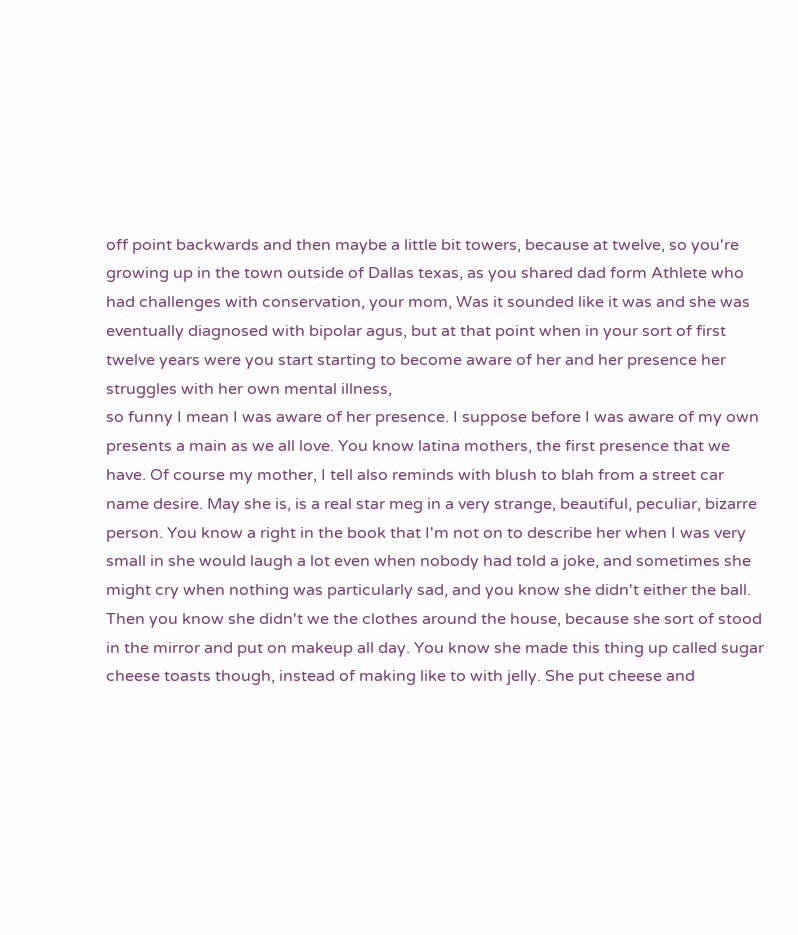off point backwards and then maybe a little bit towers, because at twelve, so you're growing up in the town outside of Dallas texas, as you shared dad form Athlete who had challenges with conservation, your mom, Was it sounded like it was and she was eventually diagnosed with bipolar agus, but at that point when in your sort of first twelve years were you start starting to become aware of her and her presence her struggles with her own mental illness,
so funny I mean I was aware of her presence. I suppose before I was aware of my own presents a main as we all love. You know latina mothers, the first presence that we have. Of course my mother, I tell also reminds with blush to blah from a street car name desire. May she is, is a real star meg in a very strange, beautiful, peculiar, bizarre person. You know a right in the book that I'm not on to describe her when I was very small in she would laugh a lot even when nobody had told a joke, and sometimes she might cry when nothing was particularly sad, and you know she didn't either the ball. Then you know she didn't we the clothes around the house, because she sort of stood in the mirror and put on makeup all day. You know she made this thing up called sugar cheese toasts though, instead of making like to with jelly. She put cheese and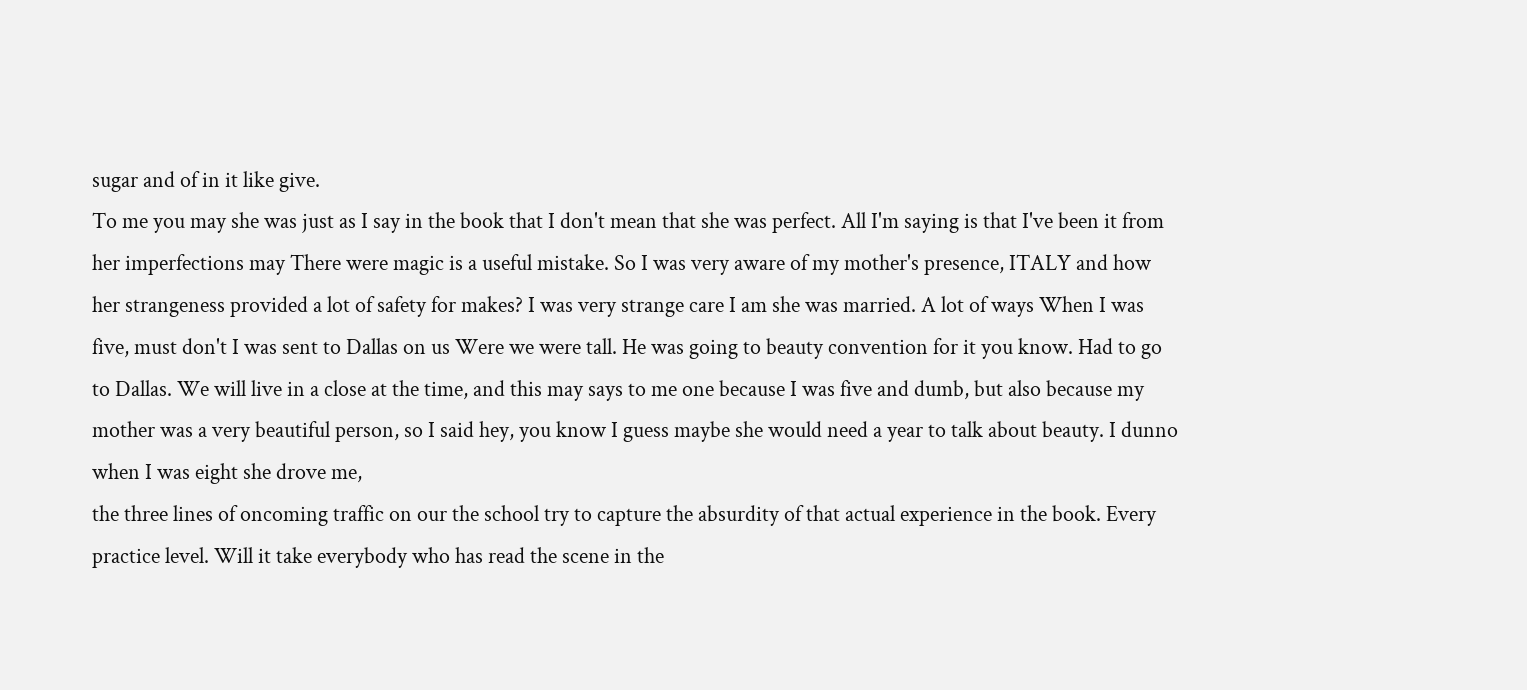sugar and of in it like give.
To me you may she was just as I say in the book that I don't mean that she was perfect. All I'm saying is that I've been it from her imperfections may There were magic is a useful mistake. So I was very aware of my mother's presence, ITALY and how her strangeness provided a lot of safety for makes? I was very strange care I am she was married. A lot of ways When I was five, must don't I was sent to Dallas on us Were we were tall. He was going to beauty convention for it you know. Had to go to Dallas. We will live in a close at the time, and this may says to me one because I was five and dumb, but also because my mother was a very beautiful person, so I said hey, you know I guess maybe she would need a year to talk about beauty. I dunno when I was eight she drove me,
the three lines of oncoming traffic on our the school try to capture the absurdity of that actual experience in the book. Every practice level. Will it take everybody who has read the scene in the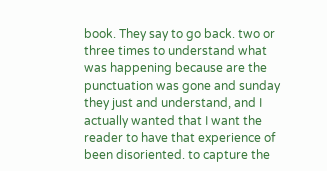book. They say to go back. two or three times to understand what was happening because are the punctuation was gone and sunday they just and understand, and I actually wanted that I want the reader to have that experience of been disoriented. to capture the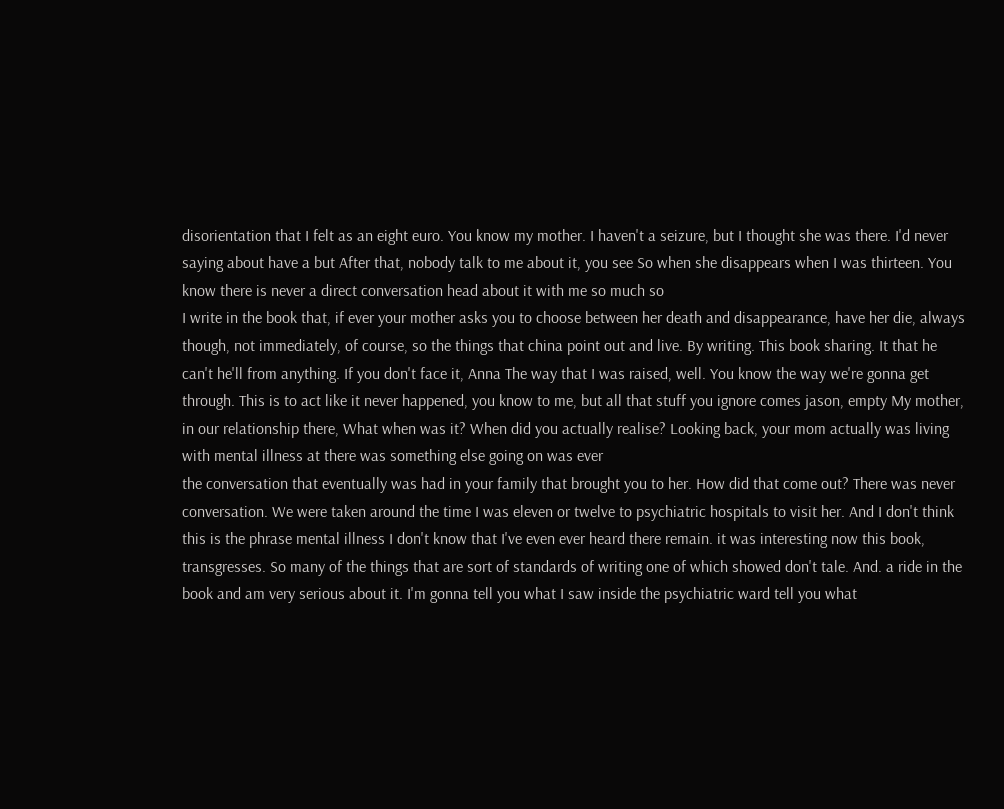disorientation that I felt as an eight euro. You know my mother. I haven't a seizure, but I thought she was there. I'd never saying about have a but After that, nobody talk to me about it, you see So when she disappears when I was thirteen. You know there is never a direct conversation head about it with me so much so
I write in the book that, if ever your mother asks you to choose between her death and disappearance, have her die, always though, not immediately, of course, so the things that china point out and live. By writing. This book sharing. It that he can't he'll from anything. If you don't face it, Anna The way that I was raised, well. You know the way we're gonna get through. This is to act like it never happened, you know to me, but all that stuff you ignore comes jason, empty My mother, in our relationship there, What when was it? When did you actually realise? Looking back, your mom actually was living with mental illness at there was something else going on was ever
the conversation that eventually was had in your family that brought you to her. How did that come out? There was never conversation. We were taken around the time I was eleven or twelve to psychiatric hospitals to visit her. And I don't think this is the phrase mental illness I don't know that I've even ever heard there remain. it was interesting now this book, transgresses. So many of the things that are sort of standards of writing one of which showed don't tale. And. a ride in the book and am very serious about it. I'm gonna tell you what I saw inside the psychiatric ward tell you what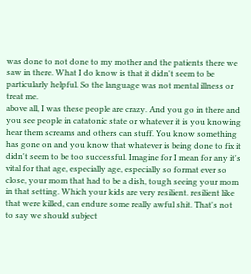was done to not done to my mother and the patients there we saw in there. What I do know is that it didn't seem to be particularly helpful. So the language was not mental illness or treat me.
above all, I was these people are crazy. And you go in there and you see people in catatonic state or whatever it is you knowing hear them screams and others can stuff. You know something has gone on and you know that whatever is being done to fix it didn't seem to be too successful. Imagine for I mean for any it's vital for that age, especially age, especially so format ever so close, your mom that had to be a dish, tough seeing your mom in that setting. Which your kids are very resilient. resilient like that were killed, can endure some really awful shit. That's not to say we should subject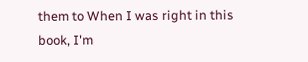them to When I was right in this book, I'm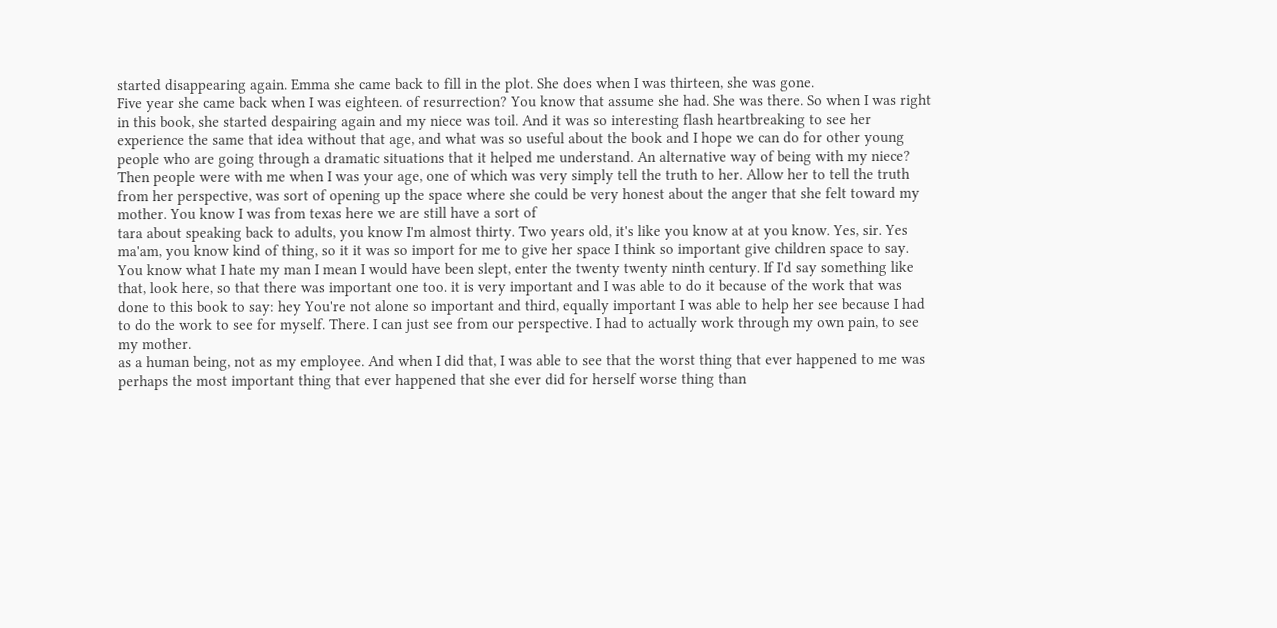started disappearing again. Emma she came back to fill in the plot. She does when I was thirteen, she was gone.
Five year she came back when I was eighteen. of resurrection? You know that assume she had. She was there. So when I was right in this book, she started despairing again and my niece was toil. And it was so interesting flash heartbreaking to see her experience the same that idea without that age, and what was so useful about the book and I hope we can do for other young people who are going through a dramatic situations that it helped me understand. An alternative way of being with my niece? Then people were with me when I was your age, one of which was very simply tell the truth to her. Allow her to tell the truth from her perspective, was sort of opening up the space where she could be very honest about the anger that she felt toward my mother. You know I was from texas here we are still have a sort of
tara about speaking back to adults, you know I'm almost thirty. Two years old, it's like you know at at you know. Yes, sir. Yes ma'am, you know kind of thing, so it it was so import for me to give her space I think so important give children space to say. You know what I hate my man I mean I would have been slept, enter the twenty twenty ninth century. If I'd say something like that, look here, so that there was important one too. it is very important and I was able to do it because of the work that was done to this book to say: hey You're not alone so important and third, equally important I was able to help her see because I had to do the work to see for myself. There. I can just see from our perspective. I had to actually work through my own pain, to see my mother.
as a human being, not as my employee. And when I did that, I was able to see that the worst thing that ever happened to me was perhaps the most important thing that ever happened that she ever did for herself worse thing than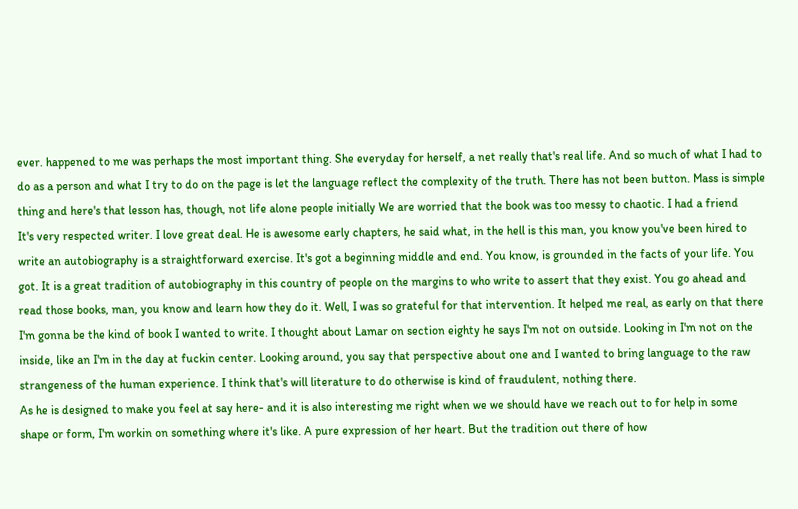ever. happened to me was perhaps the most important thing. She everyday for herself, a net really that's real life. And so much of what I had to do as a person and what I try to do on the page is let the language reflect the complexity of the truth. There has not been button. Mass is simple thing and here's that lesson has, though, not life alone people initially We are worried that the book was too messy to chaotic. I had a friend
It's very respected writer. I love great deal. He is awesome early chapters, he said what, in the hell is this man, you know you've been hired to write an autobiography is a straightforward exercise. It's got a beginning middle and end. You know, is grounded in the facts of your life. You got. It is a great tradition of autobiography in this country of people on the margins to who write to assert that they exist. You go ahead and read those books, man, you know and learn how they do it. Well, I was so grateful for that intervention. It helped me real, as early on that there I'm gonna be the kind of book I wanted to write. I thought about Lamar on section eighty he says I'm not on outside. Looking in I'm not on the inside, like an I'm in the day at fuckin center. Looking around, you say that perspective about one and I wanted to bring language to the raw strangeness of the human experience. I think that's will literature to do otherwise is kind of fraudulent, nothing there.
As he is designed to make you feel at say here- and it is also interesting me right when we we should have we reach out to for help in some shape or form, I'm workin on something where it's like. A pure expression of her heart. But the tradition out there of how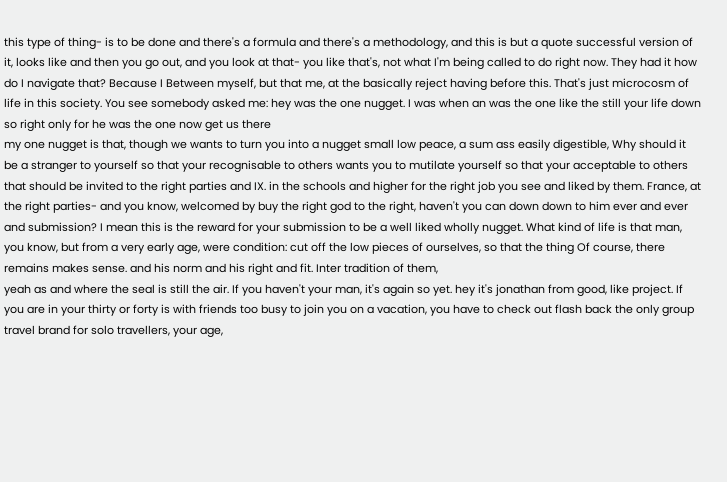this type of thing- is to be done and there's a formula and there's a methodology, and this is but a quote successful version of it, looks like and then you go out, and you look at that- you like that's, not what I'm being called to do right now. They had it how do I navigate that? Because I Between myself, but that me, at the basically reject having before this. That's just microcosm of life in this society. You see somebody asked me: hey was the one nugget. I was when an was the one like the still your life down so right only for he was the one now get us there
my one nugget is that, though we wants to turn you into a nugget small low peace, a sum ass easily digestible, Why should it be a stranger to yourself so that your recognisable to others wants you to mutilate yourself so that your acceptable to others that should be invited to the right parties and IX. in the schools and higher for the right job you see and liked by them. France, at the right parties- and you know, welcomed by buy the right god to the right, haven't you can down down to him ever and ever and submission? I mean this is the reward for your submission to be a well liked wholly nugget. What kind of life is that man, you know, but from a very early age, were condition: cut off the low pieces of ourselves, so that the thing Of course, there remains makes sense. and his norm and his right and fit. Inter tradition of them,
yeah as and where the seal is still the air. If you haven't your man, it's again so yet. hey it's jonathan from good, like project. If you are in your thirty or forty is with friends too busy to join you on a vacation, you have to check out flash back the only group travel brand for solo travellers, your age,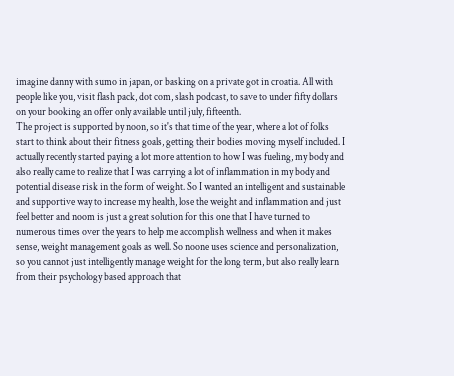imagine danny with sumo in japan, or basking on a private got in croatia. All with people like you, visit flash pack, dot com, slash podcast, to save to under fifty dollars on your booking an offer only available until july, fifteenth.
The project is supported by noon, so it's that time of the year, where a lot of folks start to think about their fitness goals, getting their bodies moving myself included. I actually recently started paying a lot more attention to how I was fueling, my body and also really came to realize that I was carrying a lot of inflammation in my body and potential disease risk in the form of weight. So I wanted an intelligent and sustainable and supportive way to increase my health, lose the weight and inflammation and just feel better and noom is just a great solution for this one that I have turned to numerous times over the years to help me accomplish wellness and when it makes sense, weight management goals as well. So noone uses science and personalization, so you cannot just intelligently manage weight for the long term, but also really learn from their psychology based approach that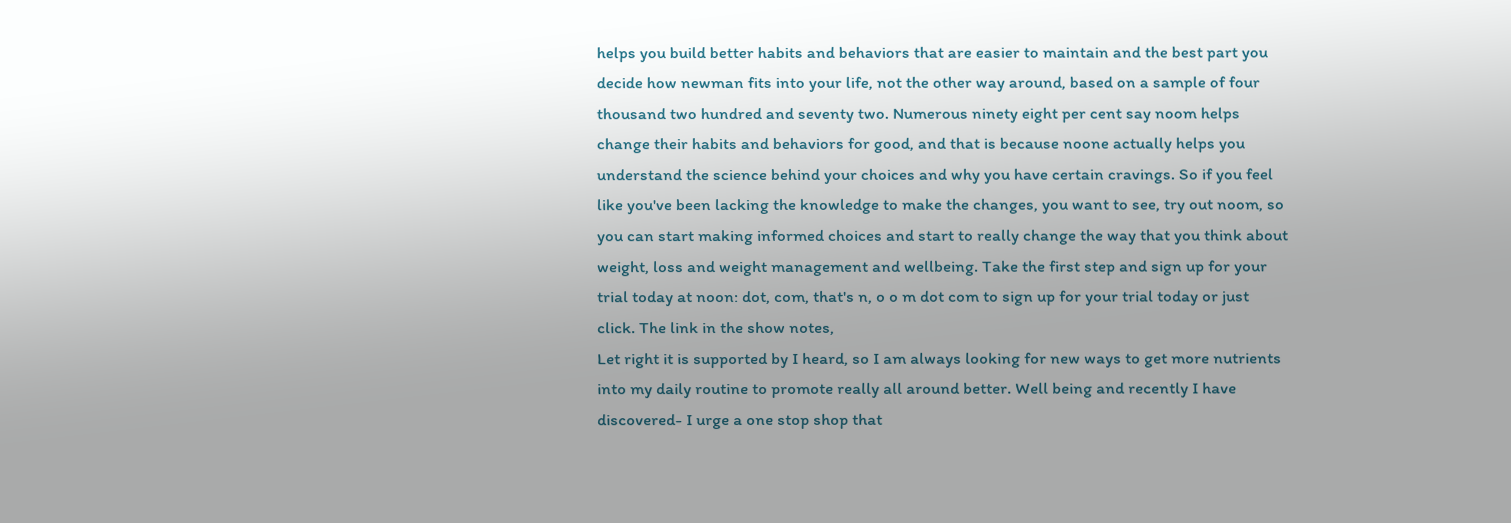helps you build better habits and behaviors that are easier to maintain and the best part you decide how newman fits into your life, not the other way around, based on a sample of four thousand two hundred and seventy two. Numerous ninety eight per cent say noom helps change their habits and behaviors for good, and that is because noone actually helps you understand the science behind your choices and why you have certain cravings. So if you feel like you've been lacking the knowledge to make the changes, you want to see, try out noom, so you can start making informed choices and start to really change the way that you think about weight, loss and weight management and wellbeing. Take the first step and sign up for your trial today at noon: dot, com, that's n, o o m dot com to sign up for your trial today or just click. The link in the show notes,
Let right it is supported by I heard, so I am always looking for new ways to get more nutrients into my daily routine to promote really all around better. Well being and recently I have discovered- I urge a one stop shop that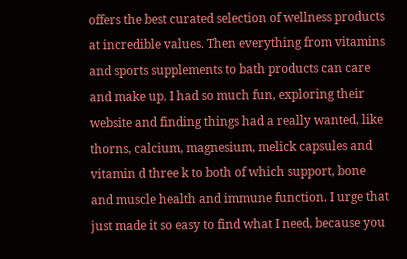offers the best curated selection of wellness products at incredible values. Then everything from vitamins and sports supplements to bath products can care and make up. I had so much fun, exploring their website and finding things had a really wanted, like thorns, calcium, magnesium, melick capsules and vitamin d three k to both of which support, bone and muscle health and immune function. I urge that just made it so easy to find what I need, because you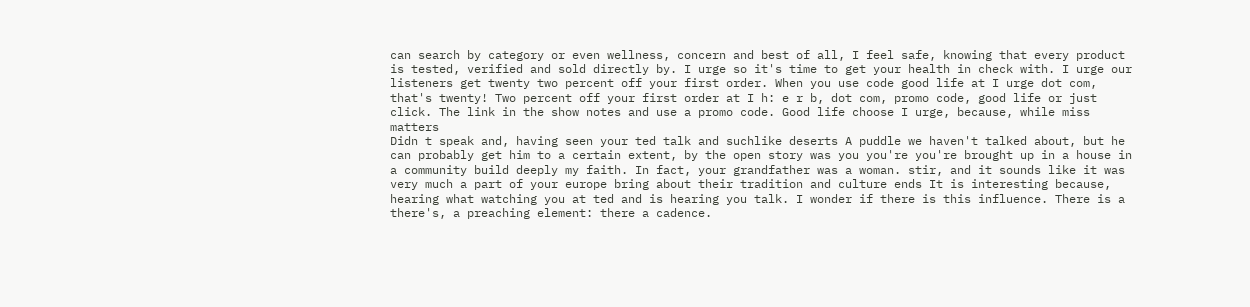can search by category or even wellness, concern and best of all, I feel safe, knowing that every product is tested, verified and sold directly by. I urge so it's time to get your health in check with. I urge our listeners get twenty two percent off your first order. When you use code good life at I urge dot com, that's twenty! Two percent off your first order at I h: e r b, dot com, promo code, good life or just click. The link in the show notes and use a promo code. Good life choose I urge, because, while miss matters
Didn t speak and, having seen your ted talk and suchlike deserts A puddle we haven't talked about, but he can probably get him to a certain extent, by the open story was you you're you're brought up in a house in a community build deeply my faith. In fact, your grandfather was a woman. stir, and it sounds like it was very much a part of your europe bring about their tradition and culture ends It is interesting because, hearing what watching you at ted and is hearing you talk. I wonder if there is this influence. There is a there's, a preaching element: there a cadence.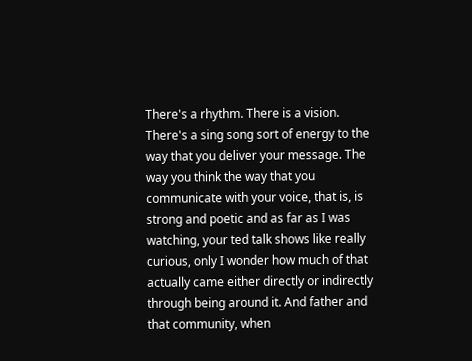There's a rhythm. There is a vision. There's a sing song sort of energy to the way that you deliver your message. The way you think the way that you communicate with your voice, that is, is
strong and poetic and as far as I was watching, your ted talk shows like really curious, only I wonder how much of that actually came either directly or indirectly through being around it. And father and that community, when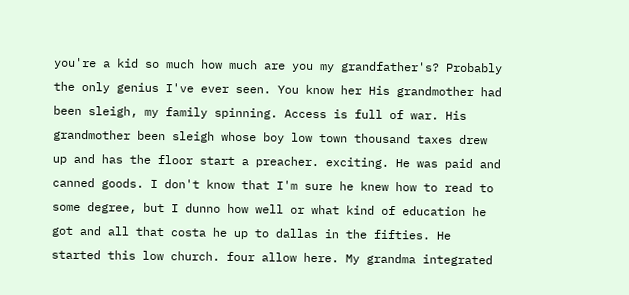you're a kid so much how much are you my grandfather's? Probably the only genius I've ever seen. You know her His grandmother had been sleigh, my family spinning. Access is full of war. His grandmother been sleigh whose boy low town thousand taxes drew up and has the floor start a preacher. exciting. He was paid and canned goods. I don't know that I'm sure he knew how to read to some degree, but I dunno how well or what kind of education he got and all that costa he up to dallas in the fifties. He started this low church. four allow here. My grandma integrated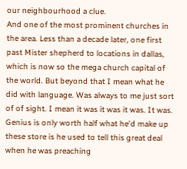our neighbourhood a clue.
And one of the most prominent churches in the area. Less than a decade later, one first past Mister shepherd to locations in dallas, which is now so the mega church capital of the world. But beyond that I mean what he did with language. Was always to me just sort of of sight. I mean it was it was it was. It was. Genius is only worth half what he'd make up these store is he used to tell this great deal when he was preaching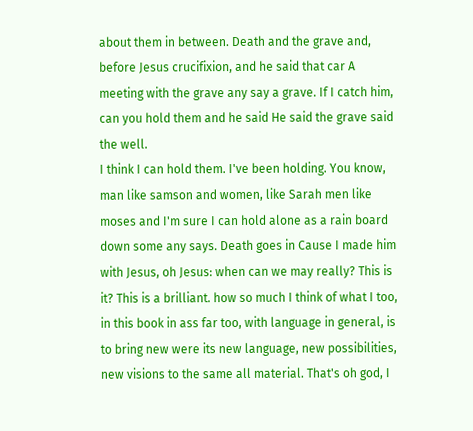about them in between. Death and the grave and, before Jesus crucifixion, and he said that car A meeting with the grave any say a grave. If I catch him, can you hold them and he said He said the grave said the well.
I think I can hold them. I've been holding. You know, man like samson and women, like Sarah men like moses and I'm sure I can hold alone as a rain board down some any says. Death goes in Cause I made him with Jesus, oh Jesus: when can we may really? This is it? This is a brilliant. how so much I think of what I too, in this book in ass far too, with language in general, is to bring new were its new language, new possibilities, new visions to the same all material. That's oh god, I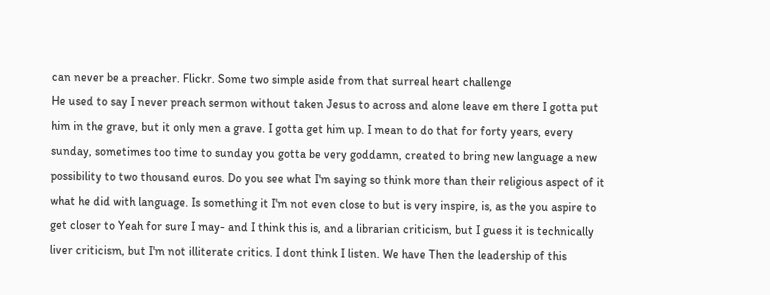can never be a preacher. Flickr. Some two simple aside from that surreal heart challenge
He used to say I never preach sermon without taken Jesus to across and alone leave em there I gotta put him in the grave, but it only men a grave. I gotta get him up. I mean to do that for forty years, every sunday, sometimes too time to sunday you gotta be very goddamn, created to bring new language a new possibility to two thousand euros. Do you see what I'm saying so think more than their religious aspect of it what he did with language. Is something it I'm not even close to but is very inspire, is, as the you aspire to get closer to Yeah for sure I may- and I think this is, and a librarian criticism, but I guess it is technically liver criticism, but I'm not illiterate critics. I dont think I listen. We have Then the leadership of this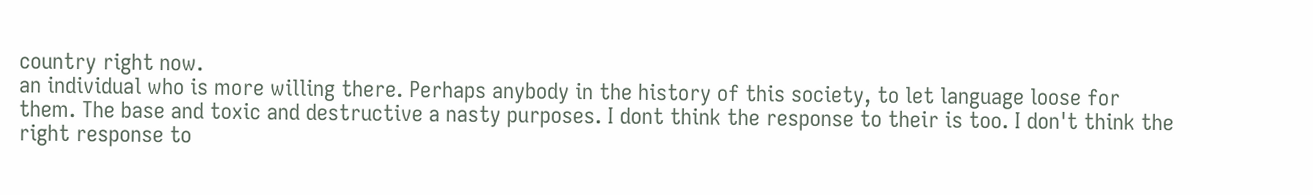country right now.
an individual who is more willing there. Perhaps anybody in the history of this society, to let language loose for them. The base and toxic and destructive a nasty purposes. I dont think the response to their is too. I don't think the right response to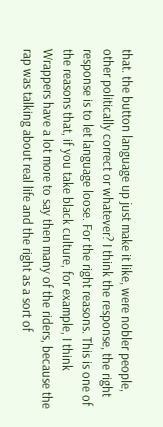that. the button language up just make it like, were nobler people, other politically correct or whatever? I think the response, the right response is to let language loose. For the right reasons. This is one of the reasons that, if you take black culture, for example, I think Wrappers have a lot more to say then many of the riders, because the rap was talking about real life and the right as a sort of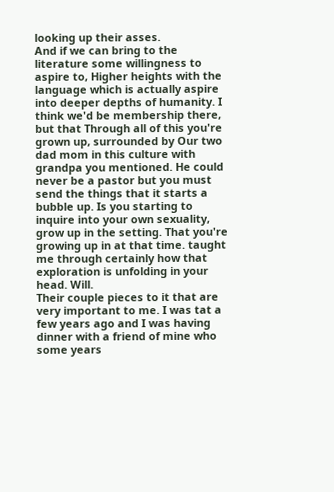looking up their asses.
And if we can bring to the literature some willingness to aspire to, Higher heights with the language which is actually aspire into deeper depths of humanity. I think we'd be membership there, but that Through all of this you're grown up, surrounded by Our two dad mom in this culture with grandpa you mentioned. He could never be a pastor but you must send the things that it starts a bubble up. Is you starting to inquire into your own sexuality, grow up in the setting. That you're growing up in at that time. taught me through certainly how that exploration is unfolding in your head. Will.
Their couple pieces to it that are very important to me. I was tat a few years ago and I was having dinner with a friend of mine who some years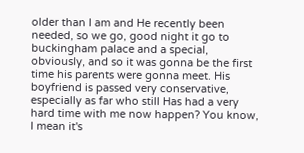older than I am and He recently been needed, so we go, good night it go to buckingham palace and a special, obviously, and so it was gonna be the first time his parents were gonna meet. His boyfriend is passed very conservative, especially as far who still Has had a very hard time with me now happen? You know, I mean it's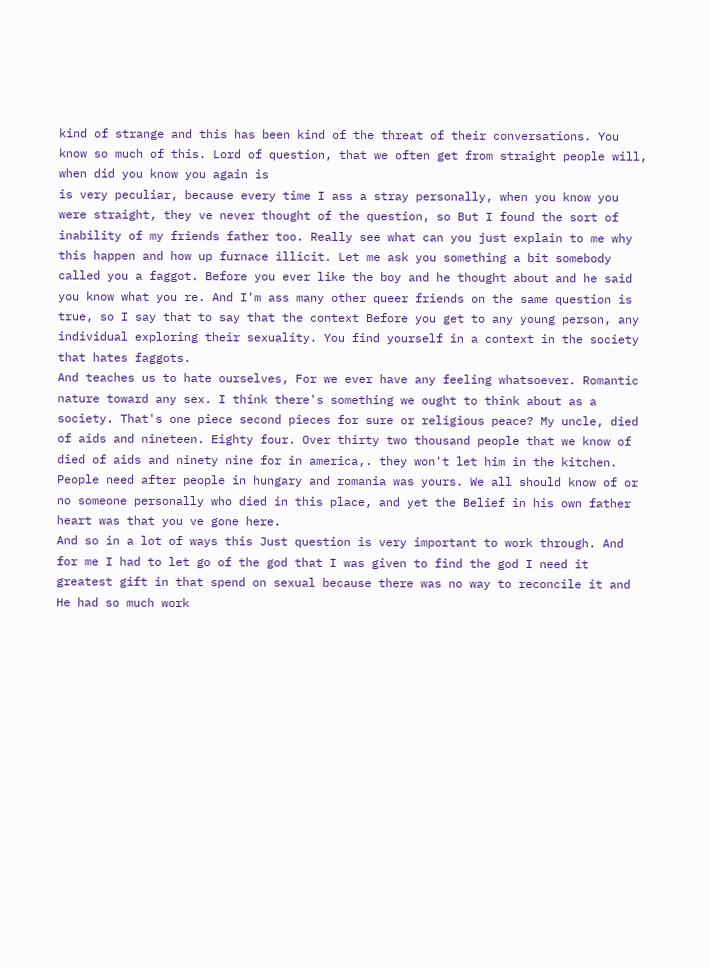kind of strange and this has been kind of the threat of their conversations. You know so much of this. Lord of question, that we often get from straight people will, when did you know you again is
is very peculiar, because every time I ass a stray personally, when you know you were straight, they ve never thought of the question, so But I found the sort of inability of my friends father too. Really see what can you just explain to me why this happen and how up furnace illicit. Let me ask you something a bit somebody called you a faggot. Before you ever like the boy and he thought about and he said you know what you re. And I'm ass many other queer friends on the same question is true, so I say that to say that the context Before you get to any young person, any individual exploring their sexuality. You find yourself in a context in the society that hates faggots.
And teaches us to hate ourselves, For we ever have any feeling whatsoever. Romantic nature toward any sex. I think there's something we ought to think about as a society. That's one piece second pieces for sure or religious peace? My uncle, died of aids and nineteen. Eighty four. Over thirty two thousand people that we know of died of aids and ninety nine for in america,. they won't let him in the kitchen. People need after people in hungary and romania was yours. We all should know of or no someone personally who died in this place, and yet the Belief in his own father heart was that you ve gone here.
And so in a lot of ways this Just question is very important to work through. And for me I had to let go of the god that I was given to find the god I need it greatest gift in that spend on sexual because there was no way to reconcile it and He had so much work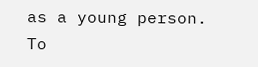as a young person. To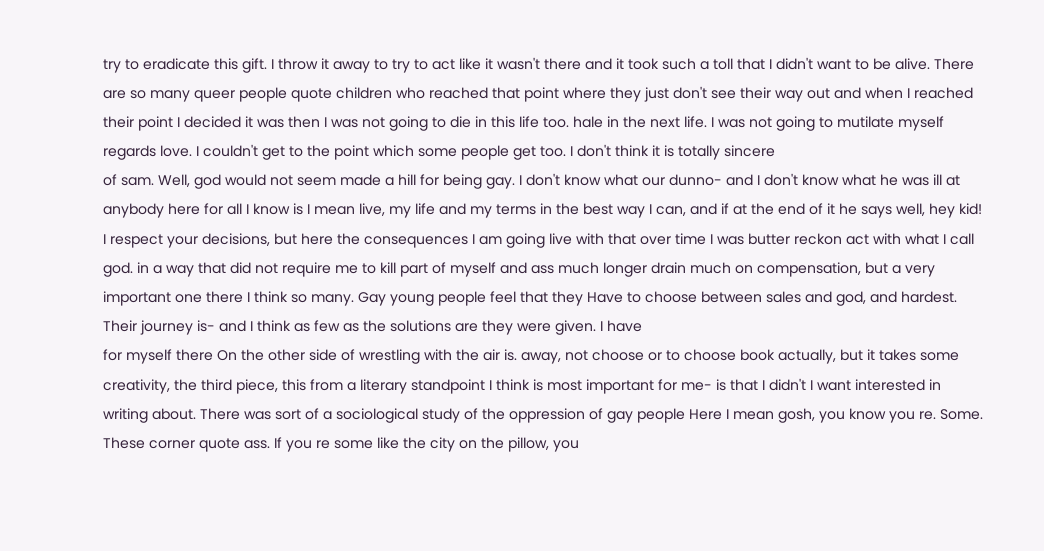try to eradicate this gift. I throw it away to try to act like it wasn't there and it took such a toll that I didn't want to be alive. There are so many queer people quote children who reached that point where they just don't see their way out and when I reached their point I decided it was then I was not going to die in this life too. hale in the next life. I was not going to mutilate myself regards love. I couldn't get to the point which some people get too. I don't think it is totally sincere
of sam. Well, god would not seem made a hill for being gay. I don't know what our dunno- and I don't know what he was ill at anybody here for all I know is I mean live, my life and my terms in the best way I can, and if at the end of it he says well, hey kid! I respect your decisions, but here the consequences I am going live with that over time I was butter reckon act with what I call god. in a way that did not require me to kill part of myself and ass much longer drain much on compensation, but a very important one there I think so many. Gay young people feel that they Have to choose between sales and god, and hardest. Their journey is- and I think as few as the solutions are they were given. I have
for myself there On the other side of wrestling with the air is. away, not choose or to choose book actually, but it takes some creativity, the third piece, this from a literary standpoint I think is most important for me- is that I didn't I want interested in writing about. There was sort of a sociological study of the oppression of gay people Here I mean gosh, you know you re. Some. These corner quote ass. If you re some like the city on the pillow, you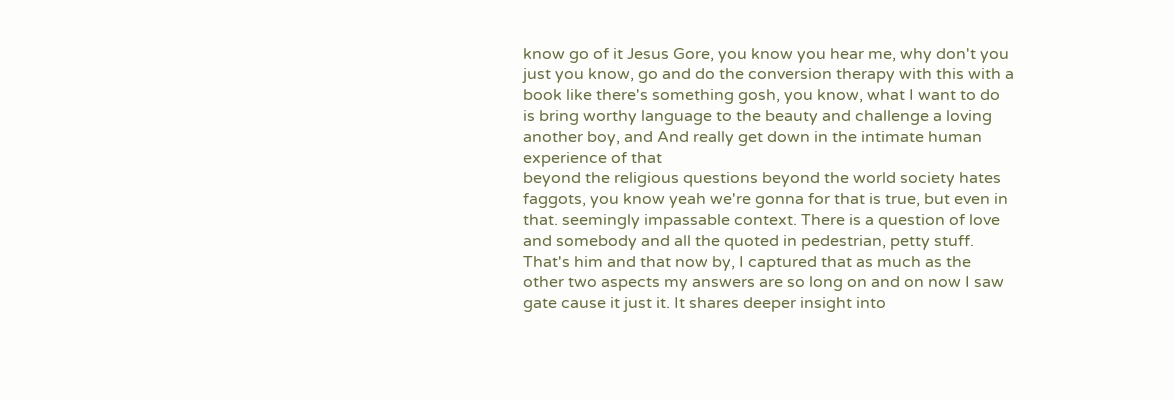know go of it Jesus Gore, you know you hear me, why don't you just you know, go and do the conversion therapy with this with a book like there's something gosh, you know, what I want to do is bring worthy language to the beauty and challenge a loving another boy, and And really get down in the intimate human experience of that
beyond the religious questions beyond the world society hates faggots, you know yeah we're gonna for that is true, but even in that. seemingly impassable context. There is a question of love and somebody and all the quoted in pedestrian, petty stuff. That's him and that now by, I captured that as much as the other two aspects my answers are so long on and on now I saw gate cause it just it. It shares deeper insight into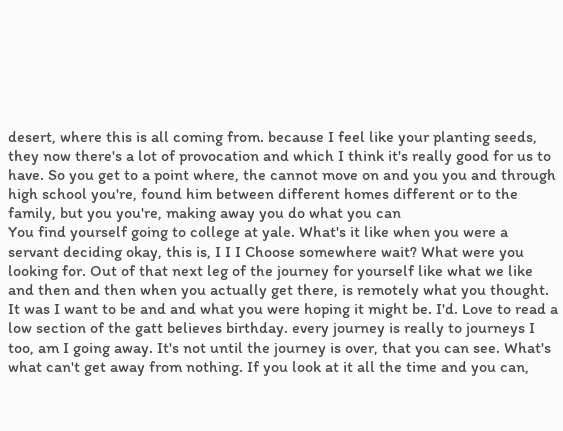desert, where this is all coming from. because I feel like your planting seeds, they now there's a lot of provocation and which I think it's really good for us to have. So you get to a point where, the cannot move on and you you and through high school you're, found him between different homes different or to the family, but you you're, making away you do what you can
You find yourself going to college at yale. What's it like when you were a servant deciding okay, this is, I I I Choose somewhere wait? What were you looking for. Out of that next leg of the journey for yourself like what we like and then and then when you actually get there, is remotely what you thought. It was I want to be and and what you were hoping it might be. I'd. Love to read a low section of the gatt believes birthday. every journey is really to journeys I too, am I going away. It's not until the journey is over, that you can see. What's what can't get away from nothing. If you look at it all the time and you can,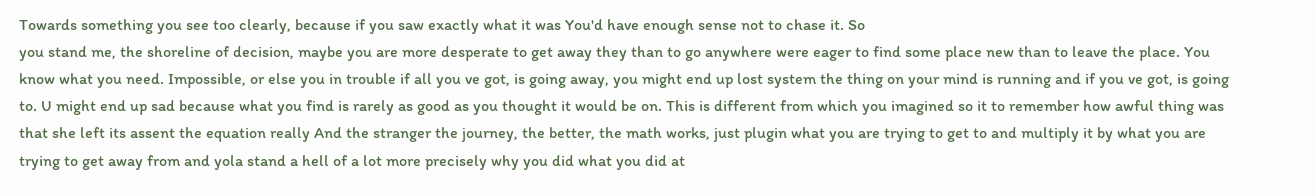Towards something you see too clearly, because if you saw exactly what it was You'd have enough sense not to chase it. So
you stand me, the shoreline of decision, maybe you are more desperate to get away they than to go anywhere were eager to find some place new than to leave the place. You know what you need. Impossible, or else you in trouble if all you ve got, is going away, you might end up lost system the thing on your mind is running and if you ve got, is going to. U might end up sad because what you find is rarely as good as you thought it would be on. This is different from which you imagined so it to remember how awful thing was that she left its assent the equation really And the stranger the journey, the better, the math works, just plugin what you are trying to get to and multiply it by what you are trying to get away from and yola stand a hell of a lot more precisely why you did what you did at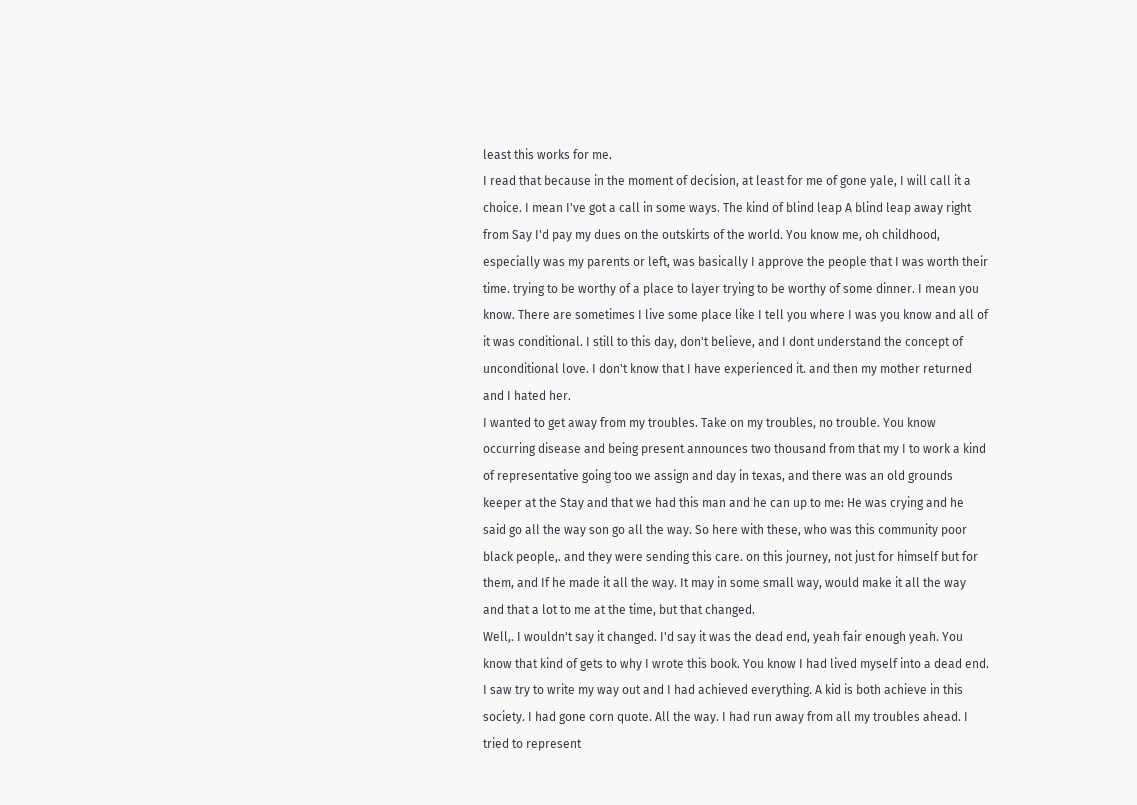least this works for me.
I read that because in the moment of decision, at least for me of gone yale, I will call it a choice. I mean I've got a call in some ways. The kind of blind leap A blind leap away right from Say I'd pay my dues on the outskirts of the world. You know me, oh childhood, especially was my parents or left, was basically I approve the people that I was worth their time. trying to be worthy of a place to layer trying to be worthy of some dinner. I mean you know. There are sometimes I live some place like I tell you where I was you know and all of it was conditional. I still to this day, don't believe, and I dont understand the concept of unconditional love. I don't know that I have experienced it. and then my mother returned and I hated her.
I wanted to get away from my troubles. Take on my troubles, no trouble. You know occurring disease and being present announces two thousand from that my I to work a kind of representative going too we assign and day in texas, and there was an old grounds keeper at the Stay and that we had this man and he can up to me: He was crying and he said go all the way son go all the way. So here with these, who was this community poor black people,. and they were sending this care. on this journey, not just for himself but for them, and If he made it all the way. It may in some small way, would make it all the way and that a lot to me at the time, but that changed.
Well,. I wouldn't say it changed. I'd say it was the dead end, yeah fair enough yeah. You know that kind of gets to why I wrote this book. You know I had lived myself into a dead end. I saw try to write my way out and I had achieved everything. A kid is both achieve in this society. I had gone corn quote. All the way. I had run away from all my troubles ahead. I tried to represent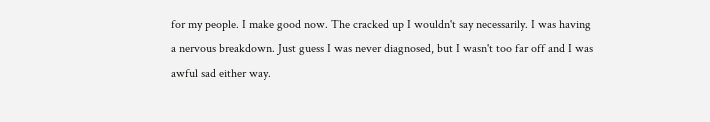for my people. I make good now. The cracked up I wouldn't say necessarily. I was having a nervous breakdown. Just guess I was never diagnosed, but I wasn't too far off and I was awful sad either way.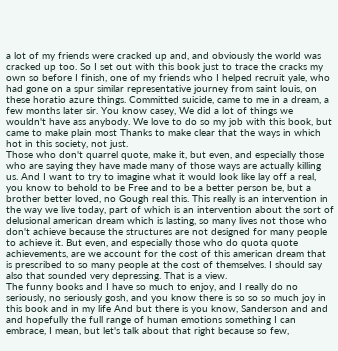a lot of my friends were cracked up and, and obviously the world was cracked up too. So I set out with this book just to trace the cracks my own so before I finish, one of my friends who I helped recruit yale, who had gone on a spur similar representative journey from saint louis, on these horatio azure things. Committed suicide, came to me in a dream, a few months later sir. You know casey, We did a lot of things we wouldn't have ass anybody. We love to do so my job with this book, but came to make plain most Thanks to make clear that the ways in which hot in this society, not just.
Those who don't quarrel quote, make it, but even, and especially those who are saying they have made many of those ways are actually killing us. And I want to try to imagine what it would look like lay off a real, you know to behold to be Free and to be a better person be, but a brother better loved, no Gough real this. This really is an intervention in the way we live today, part of which is an intervention about the sort of delusional american dream which is lasting, so many lives not those who don't achieve because the structures are not designed for many people to achieve it. But even, and especially those who do quota quote achievements, are we account for the cost of this american dream that is prescribed to so many people at the cost of themselves. I should say also that sounded very depressing. That is a view.
The funny books and I have so much to enjoy, and I really do no seriously, no seriously gosh, and you know there is so so so much joy in this book and in my life And but there is you know, Sanderson and and and hopefully the full range of human emotions something I can embrace, I mean, but let's talk about that right because so few,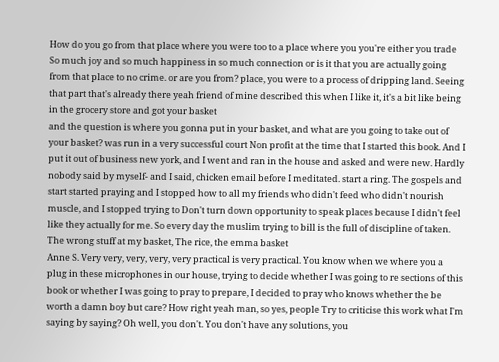How do you go from that place where you were too to a place where you you're either you trade So much joy and so much happiness in so much connection or is it that you are actually going from that place to no crime. or are you from? place, you were to a process of dripping land. Seeing that part that's already there yeah friend of mine described this when I like it, it's a bit like being in the grocery store and got your basket
and the question is where you gonna put in your basket, and what are you going to take out of your basket? was run in a very successful court Non profit at the time that I started this book. And I put it out of business new york, and I went and ran in the house and asked and were new. Hardly nobody said by myself- and I said, chicken email before I meditated. start a ring. The gospels and start started praying and I stopped how to all my friends who didn't feed who didn't nourish muscle, and I stopped trying to Don't turn down opportunity to speak places because I didn't feel like they actually for me. So every day the muslim trying to bill is the full of discipline of taken. The wrong stuff at my basket, The rice, the emma basket
Anne S. Very very, very, very, very practical is very practical. You know when we where you a plug in these microphones in our house, trying to decide whether I was going to re sections of this book or whether I was going to pray to prepare, I decided to pray who knows whether the be worth a damn boy but care? How right yeah man, so yes, people Try to criticise this work what I'm saying by saying? Oh well, you don't. You don't have any solutions, you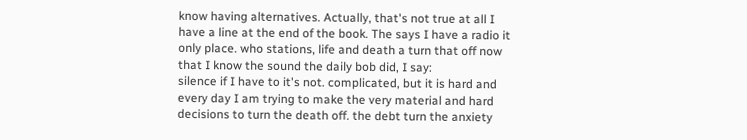know having alternatives. Actually, that's not true at all I have a line at the end of the book. The says I have a radio it only place. who stations, life and death a turn that off now that I know the sound the daily bob did, I say:
silence if I have to it's not. complicated, but it is hard and every day I am trying to make the very material and hard decisions to turn the death off. the debt turn the anxiety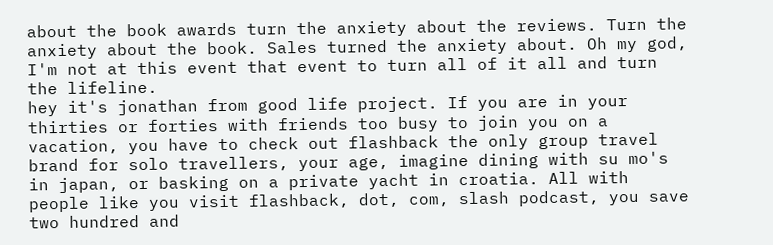about the book awards turn the anxiety about the reviews. Turn the anxiety about the book. Sales turned the anxiety about. Oh my god, I'm not at this event that event to turn all of it all and turn the lifeline.
hey it's jonathan from good life project. If you are in your thirties or forties with friends too busy to join you on a vacation, you have to check out flashback the only group travel brand for solo travellers, your age, imagine dining with su mo's in japan, or basking on a private yacht in croatia. All with people like you visit flashback, dot, com, slash podcast, you save two hundred and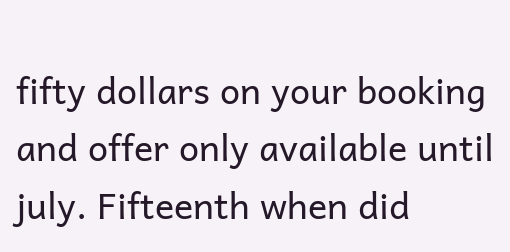fifty dollars on your booking and offer only available until july. Fifteenth when did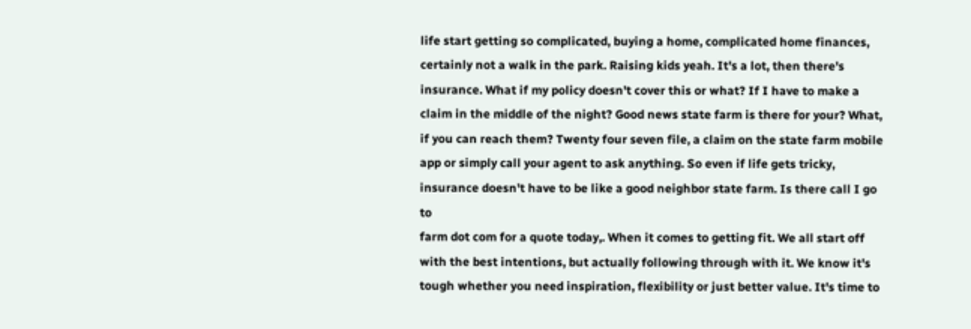life start getting so complicated, buying a home, complicated home finances, certainly not a walk in the park. Raising kids yeah. It's a lot, then there's insurance. What if my policy doesn't cover this or what? If I have to make a claim in the middle of the night? Good news state farm is there for your? What, if you can reach them? Twenty four seven file, a claim on the state farm mobile app or simply call your agent to ask anything. So even if life gets tricky, insurance doesn't have to be like a good neighbor state farm. Is there call I go to
farm dot com for a quote today,. When it comes to getting fit. We all start off with the best intentions, but actually following through with it. We know it's tough whether you need inspiration, flexibility or just better value. It's time to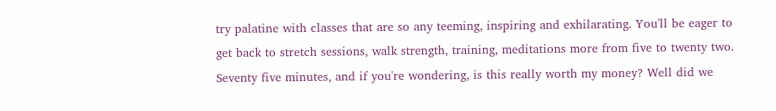try palatine with classes that are so any teeming, inspiring and exhilarating. You'll be eager to get back to stretch sessions, walk strength, training, meditations more from five to twenty two. Seventy five minutes, and if you're wondering, is this really worth my money? Well did we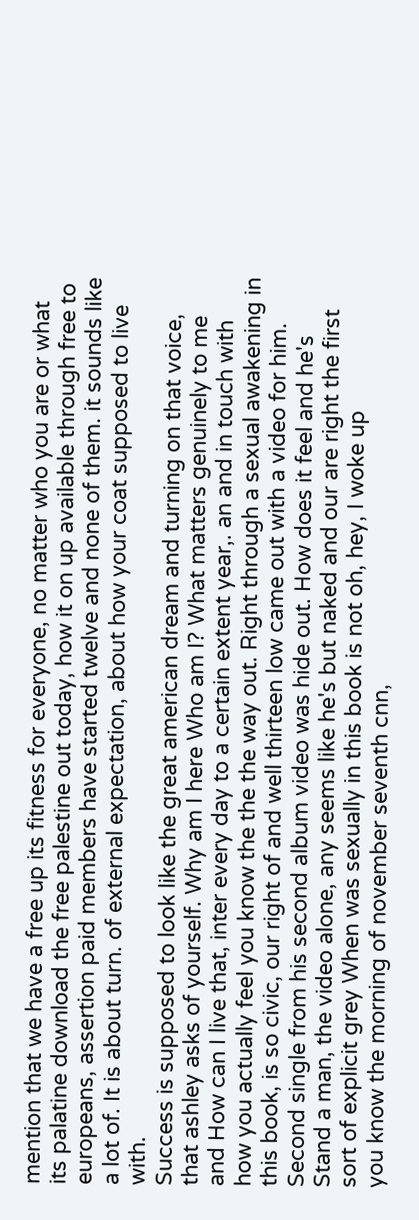mention that we have a free up its fitness for everyone, no matter who you are or what its palatine download the free palestine out today, how it on up available through free to europeans, assertion paid members have started twelve and none of them. it sounds like a lot of. It is about turn. of external expectation, about how your coat supposed to live with.
Success is supposed to look like the great american dream and turning on that voice, that ashley asks of yourself. Why am I here Who am I? What matters genuinely to me and How can I live that, inter every day to a certain extent year,. an and in touch with how you actually feel you know the the the way out. Right through a sexual awakening in this book, is so civic, our right of and well thirteen low came out with a video for him. Second single from his second album video was hide out. How does it feel and he's Stand a man, the video alone, any seems like he's but naked and our are right the first sort of explicit grey When was sexually in this book is not oh, hey, I woke up
you know the morning of november seventh cnn,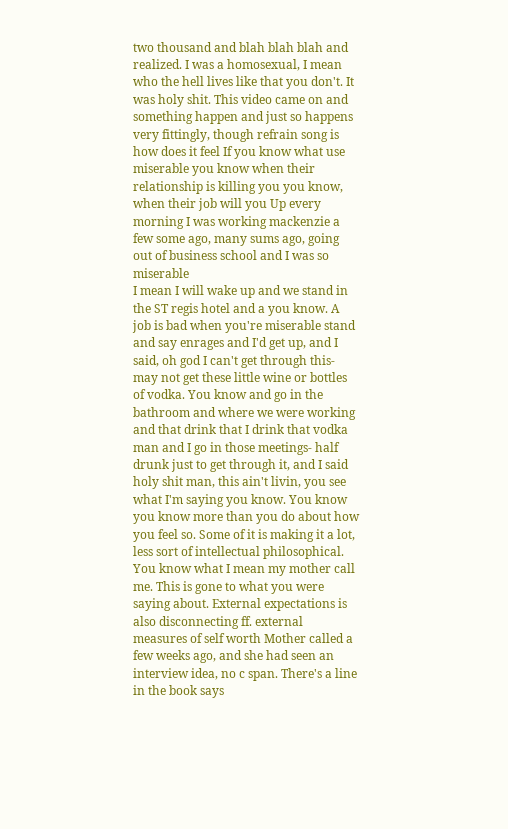two thousand and blah blah blah and realized. I was a homosexual, I mean who the hell lives like that you don't. It was holy shit. This video came on and something happen and just so happens very fittingly, though refrain song is how does it feel If you know what use miserable you know when their relationship is killing you you know, when their job will you Up every morning I was working mackenzie a few some ago, many sums ago, going out of business school and I was so miserable
I mean I will wake up and we stand in the ST regis hotel and a you know. A job is bad when you're miserable stand and say enrages and I'd get up, and I said, oh god I can't get through this- may not get these little wine or bottles of vodka. You know and go in the bathroom and where we were working and that drink that I drink that vodka man and I go in those meetings- half drunk just to get through it, and I said holy shit man, this ain't livin, you see what I'm saying you know. You know you know more than you do about how you feel so. Some of it is making it a lot, less sort of intellectual philosophical. You know what I mean my mother call me. This is gone to what you were saying about. External expectations is also disconnecting ff. external measures of self worth Mother called a few weeks ago, and she had seen an interview idea, no c span. There's a line in the book says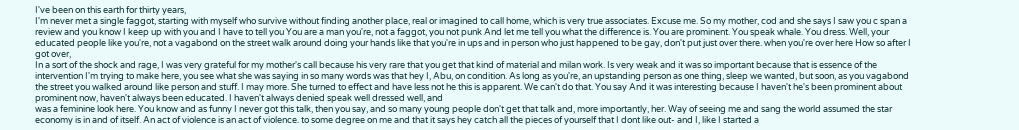I've been on this earth for thirty years,
I'm never met a single faggot, starting with myself who survive without finding another place, real or imagined to call home, which is very true associates. Excuse me. So my mother, cod and she says I saw you c span a review and you know I keep up with you and I have to tell you You are a man you're, not a faggot, you not punk And let me tell you what the difference is. You are prominent. You speak whale. You dress. Well, your educated people like you're, not a vagabond on the street walk around doing your hands like that you're in ups and in person who just happened to be gay, don't put just over there. when you're over here How so after I got over,
In a sort of the shock and rage, I was very grateful for my mother's call because his very rare that you get that kind of material and milan work. Is very weak and it was so important because that is essence of the intervention I'm trying to make here, you see what she was saying in so many words was that hey I, Abu, on condition. As long as you're, an upstanding person as one thing, sleep we wanted, but soon, as you vagabond the street you walked around like person and stuff. I may more. She turned to effect and have less not he this is apparent. We can't do that. You say And it was interesting because I haven't he's been prominent about prominent now, haven't always been educated. I haven't always denied speak well dressed well, and
was a feminine look here. You know and as funny I never got this talk, then you say, and so many young people don't get that talk and, more importantly, her. Way of seeing me and sang the world assumed the star economy is in and of itself. An act of violence is an act of violence. to some degree on me and that it says hey catch all the pieces of yourself that I dont like out- and I, like I started a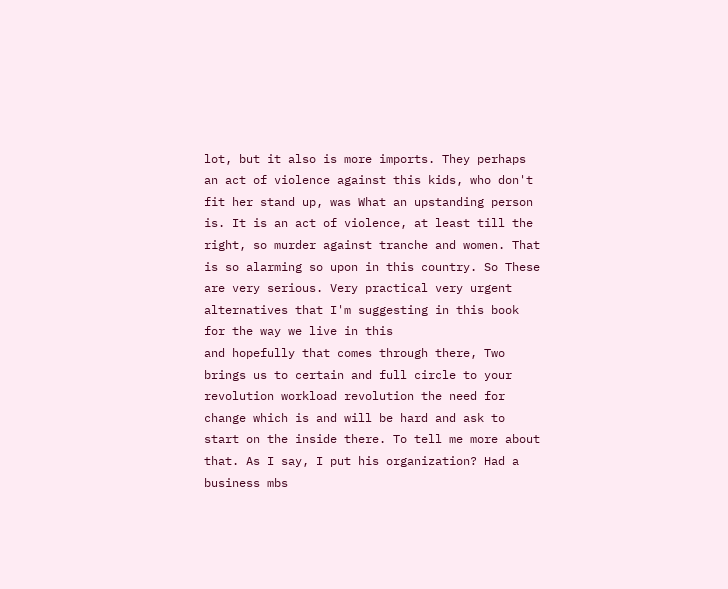lot, but it also is more imports. They perhaps an act of violence against this kids, who don't fit her stand up, was What an upstanding person is. It is an act of violence, at least till the right, so murder against tranche and women. That is so alarming so upon in this country. So These are very serious. Very practical very urgent alternatives that I'm suggesting in this book for the way we live in this
and hopefully that comes through there, Two brings us to certain and full circle to your revolution workload revolution the need for change which is and will be hard and ask to start on the inside there. To tell me more about that. As I say, I put his organization? Had a business mbs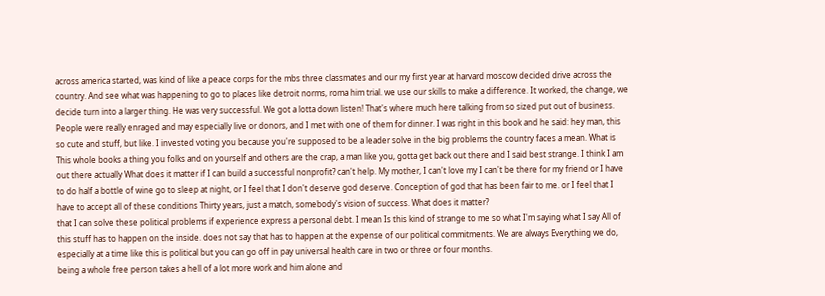across america started, was kind of like a peace corps for the mbs three classmates and our my first year at harvard moscow decided drive across the country. And see what was happening to go to places like detroit norms, roma him trial. we use our skills to make a difference. It worked, the change, we decide turn into a larger thing. He was very successful. We got a lotta down listen! That's where much here talking from so sized put out of business. People were really enraged and may especially live or donors, and I met with one of them for dinner. I was right in this book and he said: hey man, this
so cute and stuff, but like. I invested voting you because you're supposed to be a leader solve in the big problems the country faces a mean. What is This whole books a thing you folks and on yourself and others are the crap, a man like you, gotta get back out there and I said best strange. I think I am out there actually What does it matter if I can build a successful nonprofit? can't help. My mother, I can't love my I can't be there for my friend or I have to do half a bottle of wine go to sleep at night, or I feel that I don't deserve god deserve. Conception of god that has been fair to me. or I feel that I have to accept all of these conditions Thirty years, just a match, somebody's vision of success. What does it matter?
that I can solve these political problems if experience express a personal debt. I mean Is this kind of strange to me so what I'm saying what I say All of this stuff has to happen on the inside. does not say that has to happen at the expense of our political commitments. We are always Everything we do, especially at a time like this is political but you can go off in pay universal health care in two or three or four months.
being a whole free person takes a hell of a lot more work and him alone and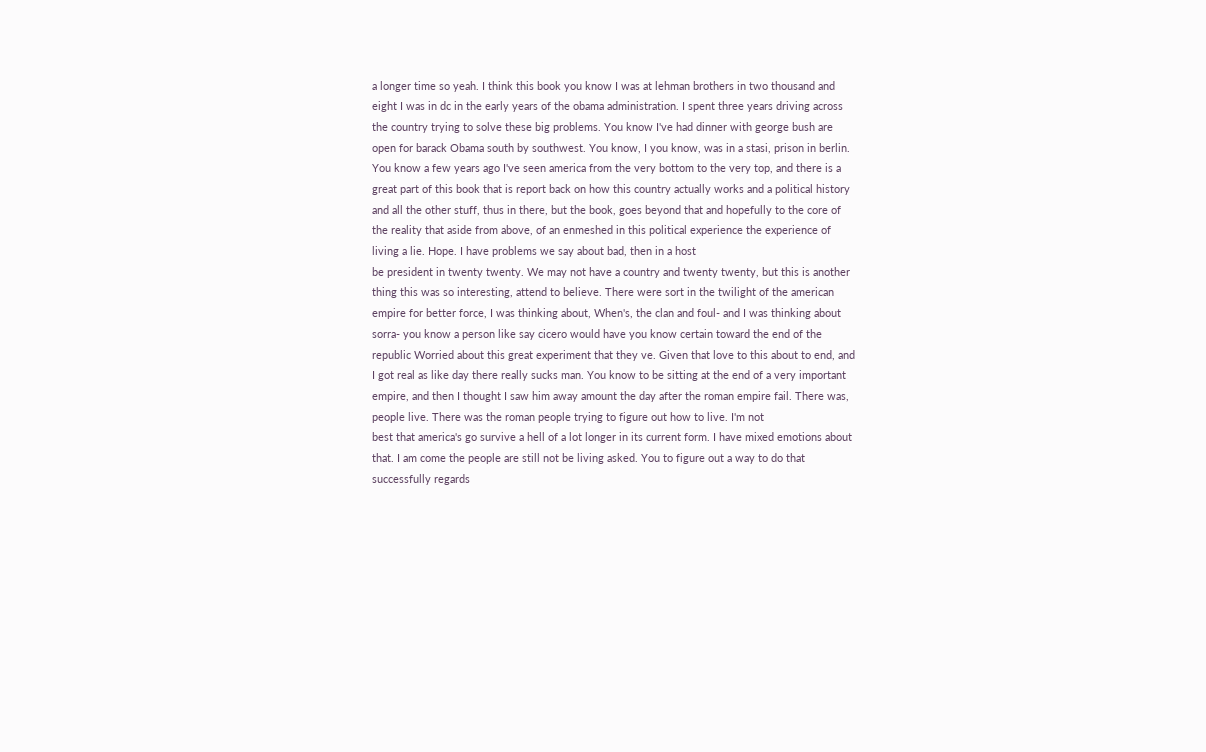a longer time so yeah. I think this book you know I was at lehman brothers in two thousand and eight I was in dc in the early years of the obama administration. I spent three years driving across the country trying to solve these big problems. You know I've had dinner with george bush are open for barack Obama south by southwest. You know, I you know, was in a stasi, prison in berlin. You know a few years ago I've seen america from the very bottom to the very top, and there is a great part of this book that is report back on how this country actually works and a political history and all the other stuff, thus in there, but the book, goes beyond that and hopefully to the core of the reality that aside from above, of an enmeshed in this political experience the experience of living a lie. Hope. I have problems we say about bad, then in a host
be president in twenty twenty. We may not have a country and twenty twenty, but this is another thing this was so interesting, attend to believe. There were sort in the twilight of the american empire for better force, I was thinking about, When's, the clan and foul- and I was thinking about sorra- you know a person like say cicero would have you know certain toward the end of the republic Worried about this great experiment that they ve. Given that love to this about to end, and I got real as like day there really sucks man. You know to be sitting at the end of a very important empire, and then I thought I saw him away amount the day after the roman empire fail. There was, people live. There was the roman people trying to figure out how to live. I'm not
best that america's go survive a hell of a lot longer in its current form. I have mixed emotions about that. I am come the people are still not be living asked. You to figure out a way to do that successfully regards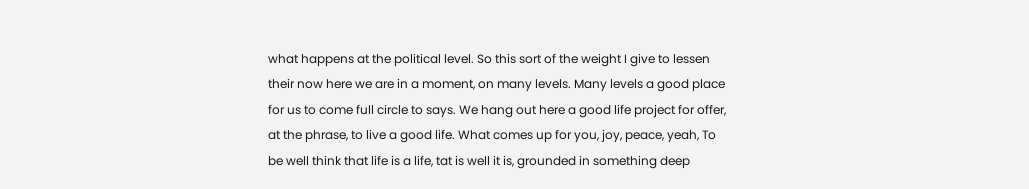what happens at the political level. So this sort of the weight I give to lessen their now here we are in a moment, on many levels. Many levels a good place for us to come full circle to says. We hang out here a good life project for offer, at the phrase, to live a good life. What comes up for you, joy, peace, yeah, To be well think that life is a life, tat is well it is, grounded in something deep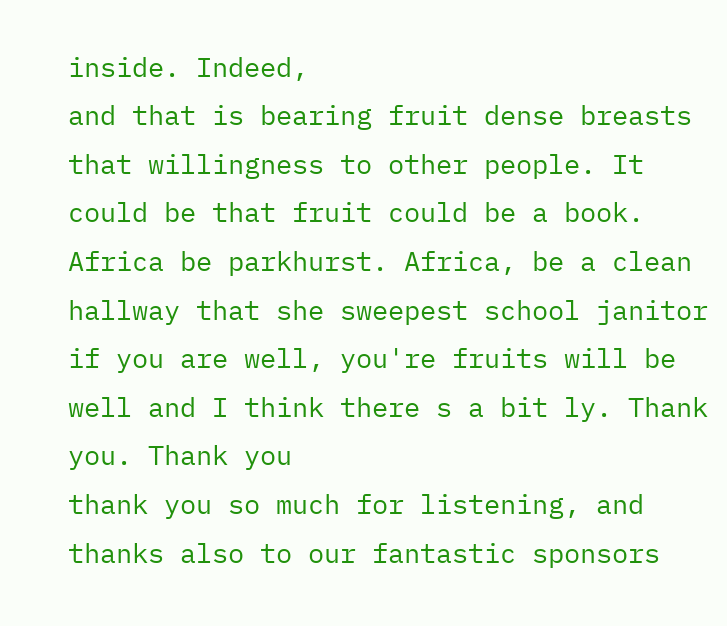inside. Indeed,
and that is bearing fruit dense breasts that willingness to other people. It could be that fruit could be a book. Africa be parkhurst. Africa, be a clean hallway that she sweepest school janitor if you are well, you're fruits will be well and I think there s a bit ly. Thank you. Thank you
thank you so much for listening, and thanks also to our fantastic sponsors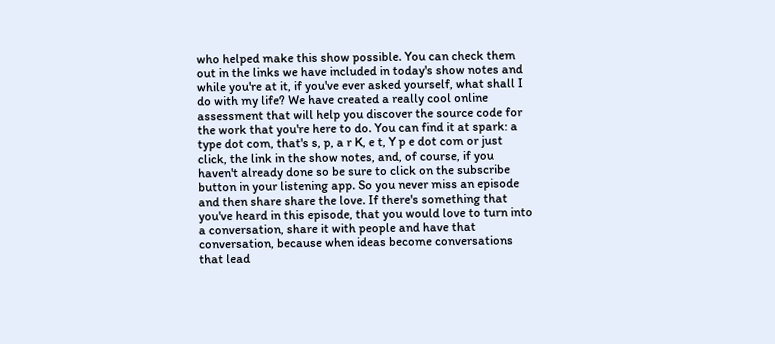who helped make this show possible. You can check them out in the links we have included in today's show notes and while you're at it, if you've ever asked yourself, what shall I do with my life? We have created a really cool online assessment that will help you discover the source code for the work that you're here to do. You can find it at spark: a type dot com, that's s, p, a r K, e t, Y p e dot com or just click, the link in the show notes, and, of course, if you haven't already done so be sure to click on the subscribe button in your listening app. So you never miss an episode and then share share the love. If there's something that you've heard in this episode, that you would love to turn into a conversation, share it with people and have that conversation, because when ideas become conversations that lead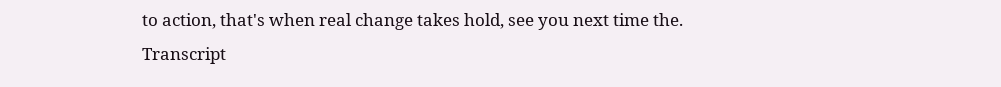to action, that's when real change takes hold, see you next time the.
Transcript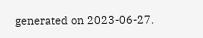generated on 2023-06-27.